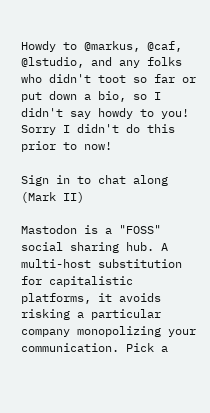Howdy to @markus, @caf, @lstudio, and any folks who didn't toot so far or put down a bio, so I didn't say howdy to you! Sorry I didn't do this prior to now!

Sign in to chat along (Mark II)

Mastodon is a "FOSS" social sharing hub. A multi-host substitution for capitalistic platforms, it avoids risking a particular company monopolizing your communication. Pick a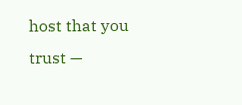host that you trust —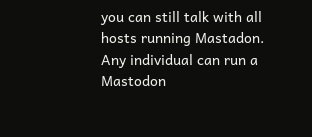you can still talk with all hosts running Mastadon. Any individual can run a Mastodon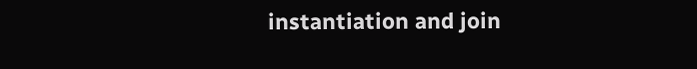instantiation and join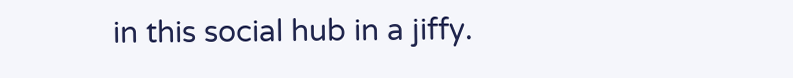in this social hub in a jiffy.